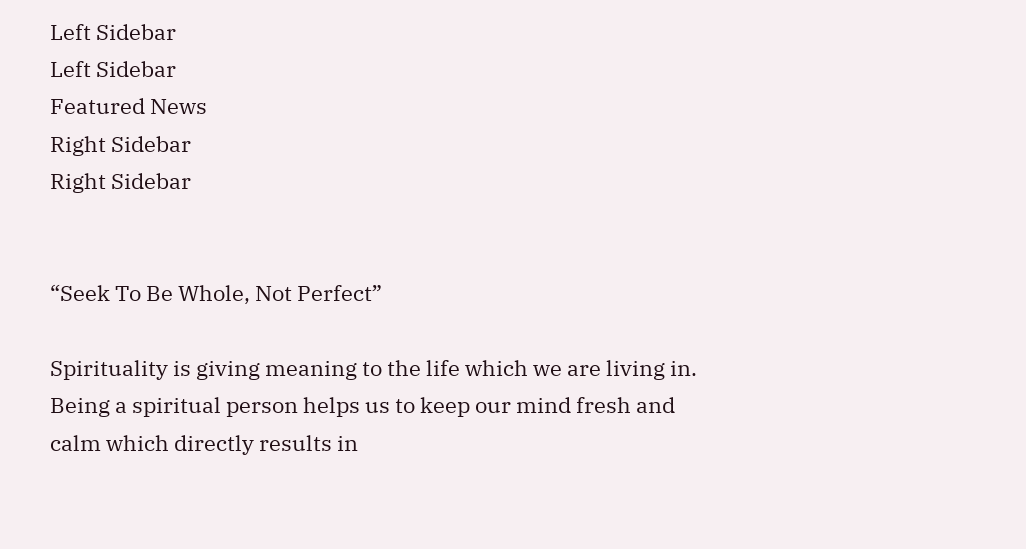Left Sidebar
Left Sidebar
Featured News
Right Sidebar
Right Sidebar


“Seek To Be Whole, Not Perfect”

Spirituality is giving meaning to the life which we are living in. Being a spiritual person helps us to keep our mind fresh and calm which directly results in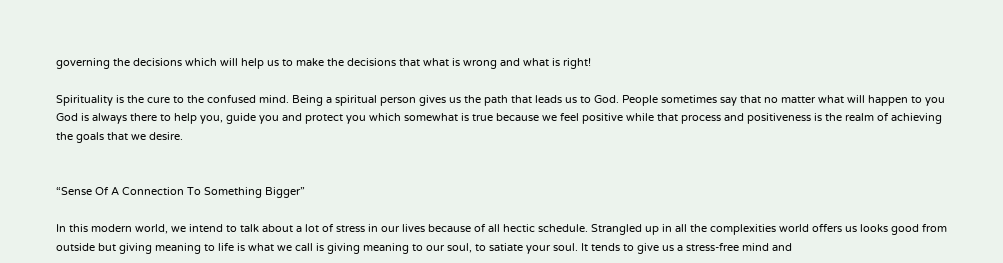governing the decisions which will help us to make the decisions that what is wrong and what is right!

Spirituality is the cure to the confused mind. Being a spiritual person gives us the path that leads us to God. People sometimes say that no matter what will happen to you God is always there to help you, guide you and protect you which somewhat is true because we feel positive while that process and positiveness is the realm of achieving the goals that we desire.


“Sense Of A Connection To Something Bigger”

In this modern world, we intend to talk about a lot of stress in our lives because of all hectic schedule. Strangled up in all the complexities world offers us looks good from outside but giving meaning to life is what we call is giving meaning to our soul, to satiate your soul. It tends to give us a stress-free mind and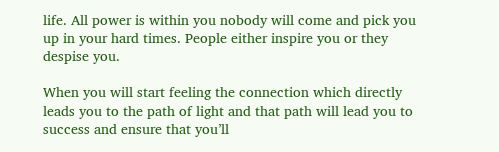life. All power is within you nobody will come and pick you up in your hard times. People either inspire you or they despise you.

When you will start feeling the connection which directly leads you to the path of light and that path will lead you to success and ensure that you’ll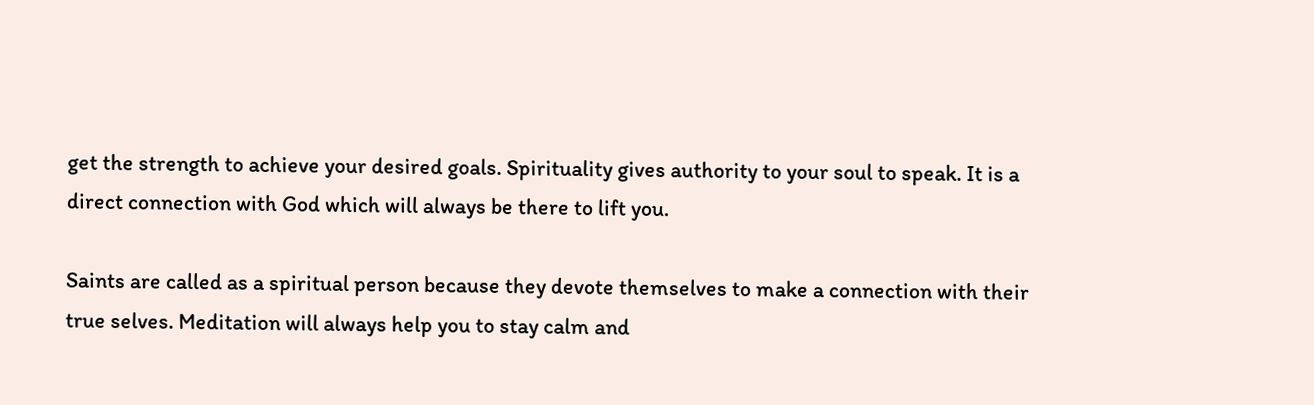get the strength to achieve your desired goals. Spirituality gives authority to your soul to speak. It is a direct connection with God which will always be there to lift you.

Saints are called as a spiritual person because they devote themselves to make a connection with their true selves. Meditation will always help you to stay calm and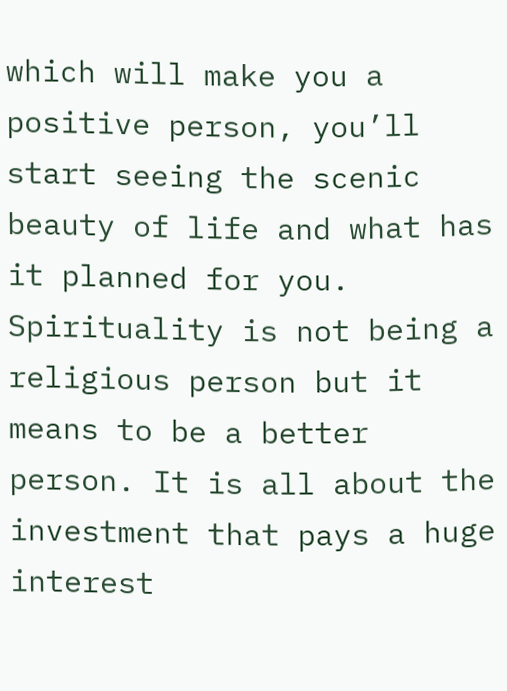which will make you a positive person, you’ll start seeing the scenic beauty of life and what has it planned for you. Spirituality is not being a religious person but it means to be a better person. It is all about the investment that pays a huge interest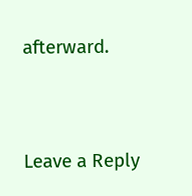afterward.




Leave a Reply